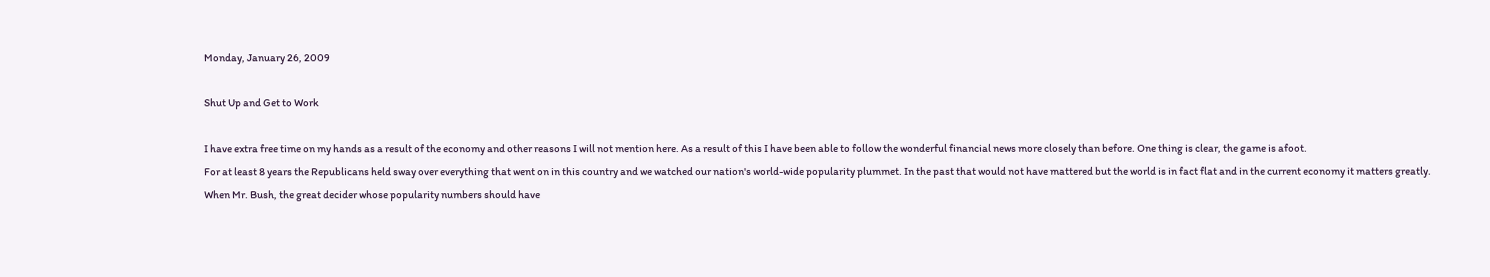Monday, January 26, 2009

Shut Up and Get to Work

I have extra free time on my hands as a result of the economy and other reasons I will not mention here. As a result of this I have been able to follow the wonderful financial news more closely than before. One thing is clear, the game is afoot.
For at least 8 years the Republicans held sway over everything that went on in this country and we watched our nation's world-wide popularity plummet. In the past that would not have mattered but the world is in fact flat and in the current economy it matters greatly. When Mr. Bush, the great decider whose popularity numbers should have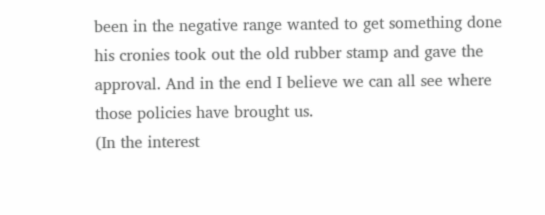been in the negative range wanted to get something done his cronies took out the old rubber stamp and gave the approval. And in the end I believe we can all see where those policies have brought us.
(In the interest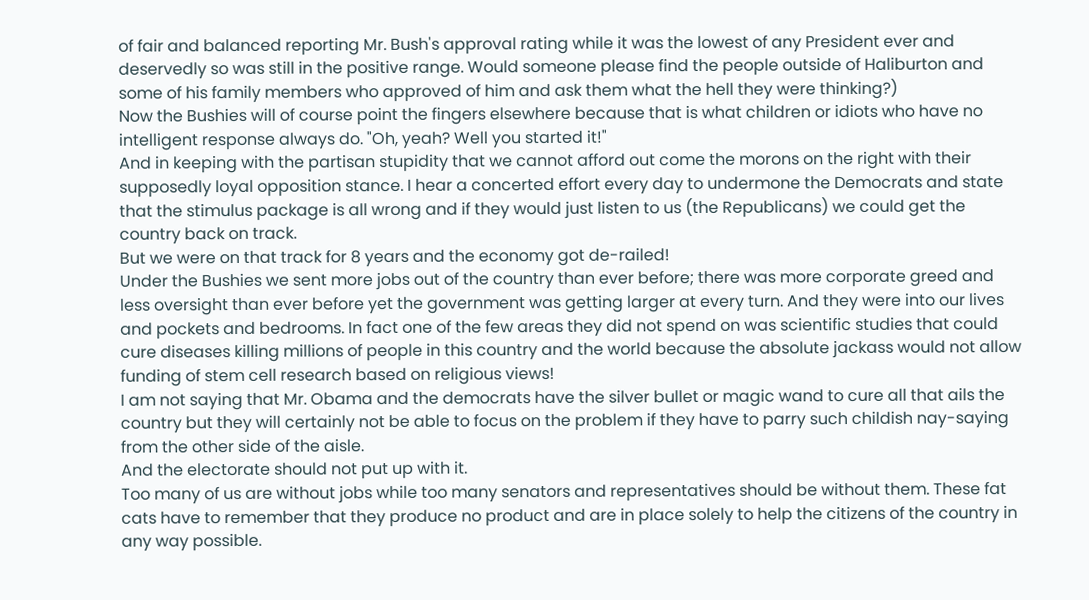of fair and balanced reporting Mr. Bush's approval rating while it was the lowest of any President ever and deservedly so was still in the positive range. Would someone please find the people outside of Haliburton and some of his family members who approved of him and ask them what the hell they were thinking?)
Now the Bushies will of course point the fingers elsewhere because that is what children or idiots who have no intelligent response always do. "Oh, yeah? Well you started it!"
And in keeping with the partisan stupidity that we cannot afford out come the morons on the right with their supposedly loyal opposition stance. I hear a concerted effort every day to undermone the Democrats and state that the stimulus package is all wrong and if they would just listen to us (the Republicans) we could get the country back on track.
But we were on that track for 8 years and the economy got de-railed!
Under the Bushies we sent more jobs out of the country than ever before; there was more corporate greed and less oversight than ever before yet the government was getting larger at every turn. And they were into our lives and pockets and bedrooms. In fact one of the few areas they did not spend on was scientific studies that could cure diseases killing millions of people in this country and the world because the absolute jackass would not allow funding of stem cell research based on religious views!
I am not saying that Mr. Obama and the democrats have the silver bullet or magic wand to cure all that ails the country but they will certainly not be able to focus on the problem if they have to parry such childish nay-saying from the other side of the aisle.
And the electorate should not put up with it.
Too many of us are without jobs while too many senators and representatives should be without them. These fat cats have to remember that they produce no product and are in place solely to help the citizens of the country in any way possible.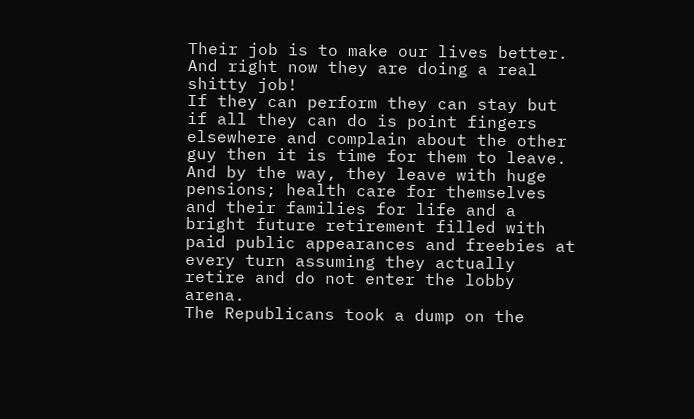Their job is to make our lives better. And right now they are doing a real shitty job!
If they can perform they can stay but if all they can do is point fingers elsewhere and complain about the other guy then it is time for them to leave.
And by the way, they leave with huge pensions; health care for themselves and their families for life and a bright future retirement filled with paid public appearances and freebies at every turn assuming they actually retire and do not enter the lobby arena.
The Republicans took a dump on the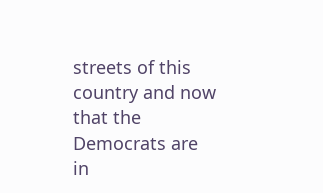streets of this country and now that the Democrats are in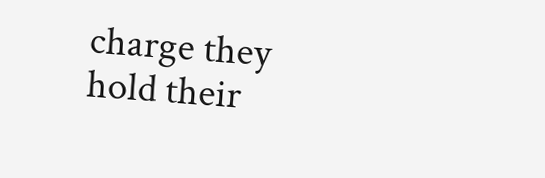charge they hold their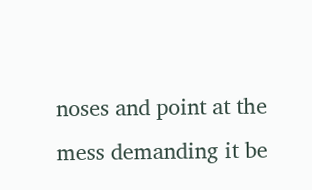noses and point at the mess demanding it be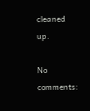cleaned up.

No comments: